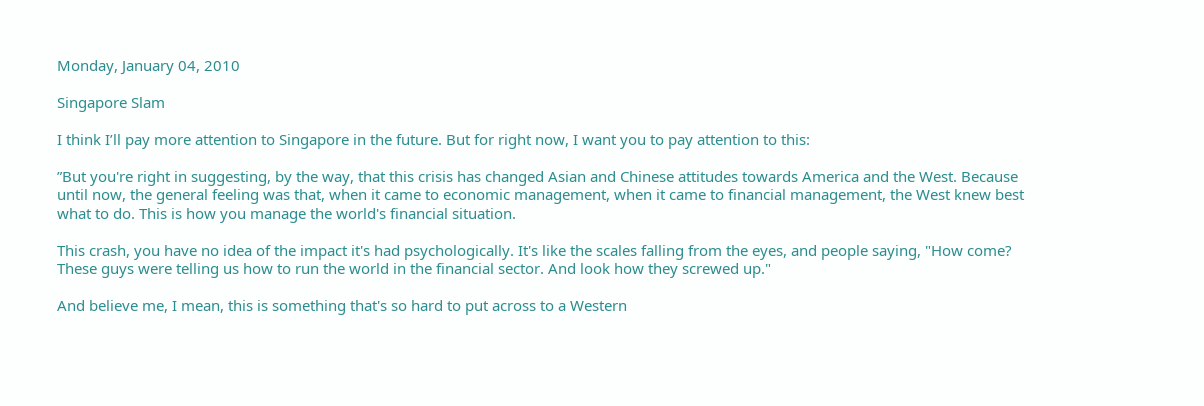Monday, January 04, 2010

Singapore Slam

I think I’ll pay more attention to Singapore in the future. But for right now, I want you to pay attention to this:

”But you're right in suggesting, by the way, that this crisis has changed Asian and Chinese attitudes towards America and the West. Because until now, the general feeling was that, when it came to economic management, when it came to financial management, the West knew best what to do. This is how you manage the world's financial situation.

This crash, you have no idea of the impact it's had psychologically. It's like the scales falling from the eyes, and people saying, "How come? These guys were telling us how to run the world in the financial sector. And look how they screwed up."

And believe me, I mean, this is something that's so hard to put across to a Western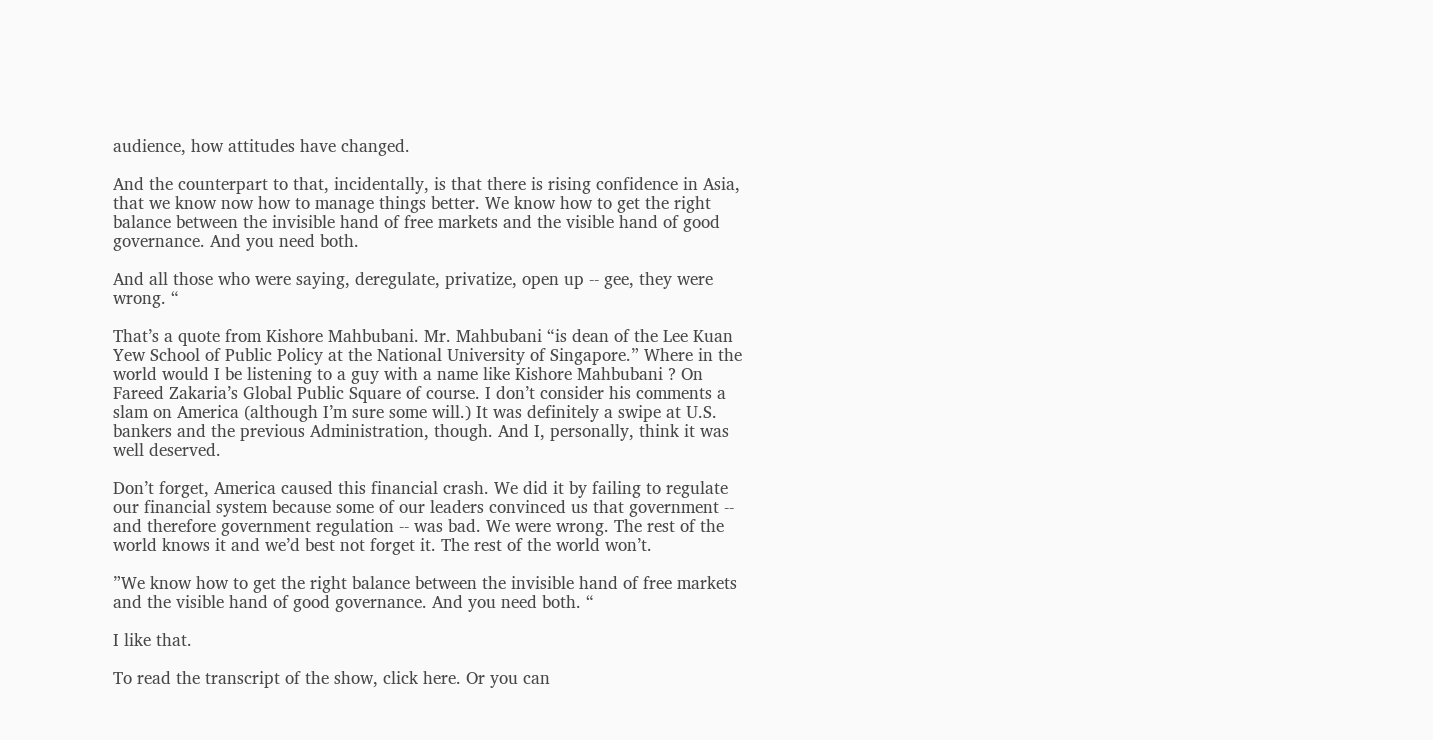audience, how attitudes have changed.

And the counterpart to that, incidentally, is that there is rising confidence in Asia, that we know now how to manage things better. We know how to get the right balance between the invisible hand of free markets and the visible hand of good governance. And you need both.

And all those who were saying, deregulate, privatize, open up -- gee, they were wrong. “

That’s a quote from Kishore Mahbubani. Mr. Mahbubani “is dean of the Lee Kuan Yew School of Public Policy at the National University of Singapore.” Where in the world would I be listening to a guy with a name like Kishore Mahbubani ? On Fareed Zakaria’s Global Public Square of course. I don’t consider his comments a slam on America (although I’m sure some will.) It was definitely a swipe at U.S. bankers and the previous Administration, though. And I, personally, think it was well deserved.

Don’t forget, America caused this financial crash. We did it by failing to regulate our financial system because some of our leaders convinced us that government -- and therefore government regulation -- was bad. We were wrong. The rest of the world knows it and we’d best not forget it. The rest of the world won’t.

”We know how to get the right balance between the invisible hand of free markets and the visible hand of good governance. And you need both. “

I like that.

To read the transcript of the show, click here. Or you can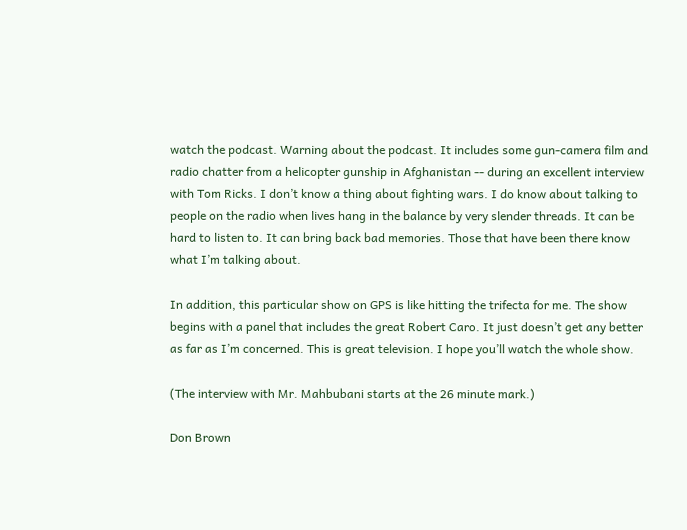watch the podcast. Warning about the podcast. It includes some gun-camera film and radio chatter from a helicopter gunship in Afghanistan -- during an excellent interview with Tom Ricks. I don’t know a thing about fighting wars. I do know about talking to people on the radio when lives hang in the balance by very slender threads. It can be hard to listen to. It can bring back bad memories. Those that have been there know what I’m talking about.

In addition, this particular show on GPS is like hitting the trifecta for me. The show begins with a panel that includes the great Robert Caro. It just doesn’t get any better as far as I’m concerned. This is great television. I hope you’ll watch the whole show.

(The interview with Mr. Mahbubani starts at the 26 minute mark.)

Don Brown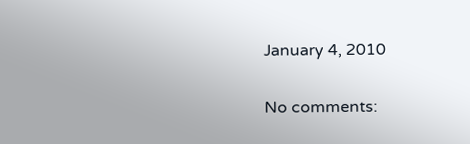January 4, 2010


No comments: